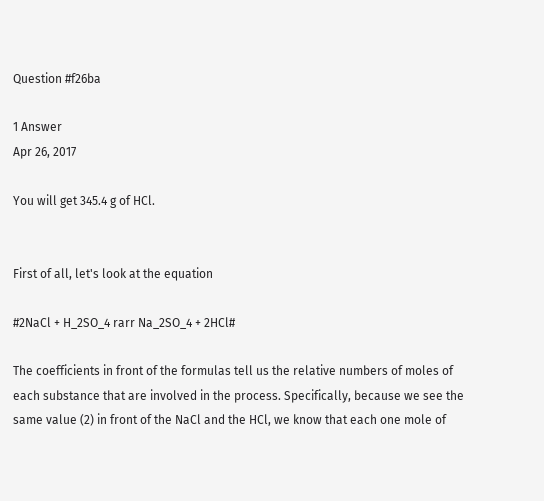Question #f26ba

1 Answer
Apr 26, 2017

You will get 345.4 g of HCl.


First of all, let's look at the equation

#2NaCl + H_2SO_4 rarr Na_2SO_4 + 2HCl#

The coefficients in front of the formulas tell us the relative numbers of moles of each substance that are involved in the process. Specifically, because we see the same value (2) in front of the NaCl and the HCl, we know that each one mole of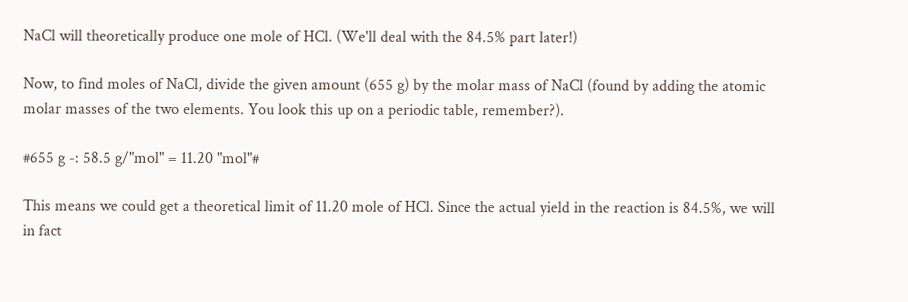NaCl will theoretically produce one mole of HCl. (We'll deal with the 84.5% part later!)

Now, to find moles of NaCl, divide the given amount (655 g) by the molar mass of NaCl (found by adding the atomic molar masses of the two elements. You look this up on a periodic table, remember?).

#655 g -: 58.5 g/"mol" = 11.20 "mol"#

This means we could get a theoretical limit of 11.20 mole of HCl. Since the actual yield in the reaction is 84.5%, we will in fact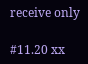receive only

#11.20 xx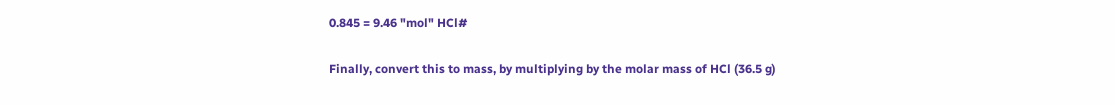0.845 = 9.46 "mol" HCl#

Finally, convert this to mass, by multiplying by the molar mass of HCl (36.5 g)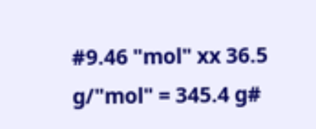#9.46 "mol" xx 36.5 g/"mol" = 345.4 g#